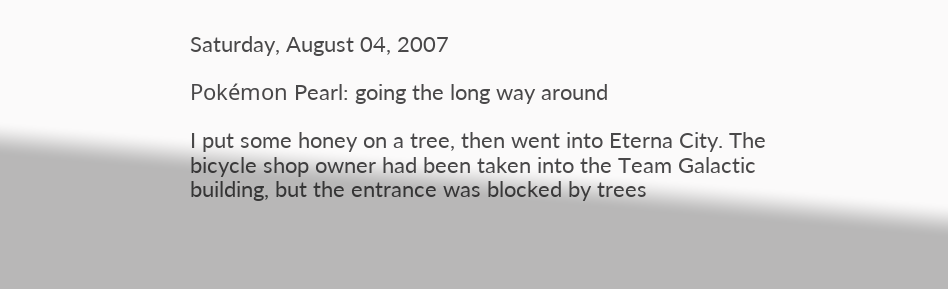Saturday, August 04, 2007

Pokémon Pearl: going the long way around

I put some honey on a tree, then went into Eterna City. The bicycle shop owner had been taken into the Team Galactic building, but the entrance was blocked by trees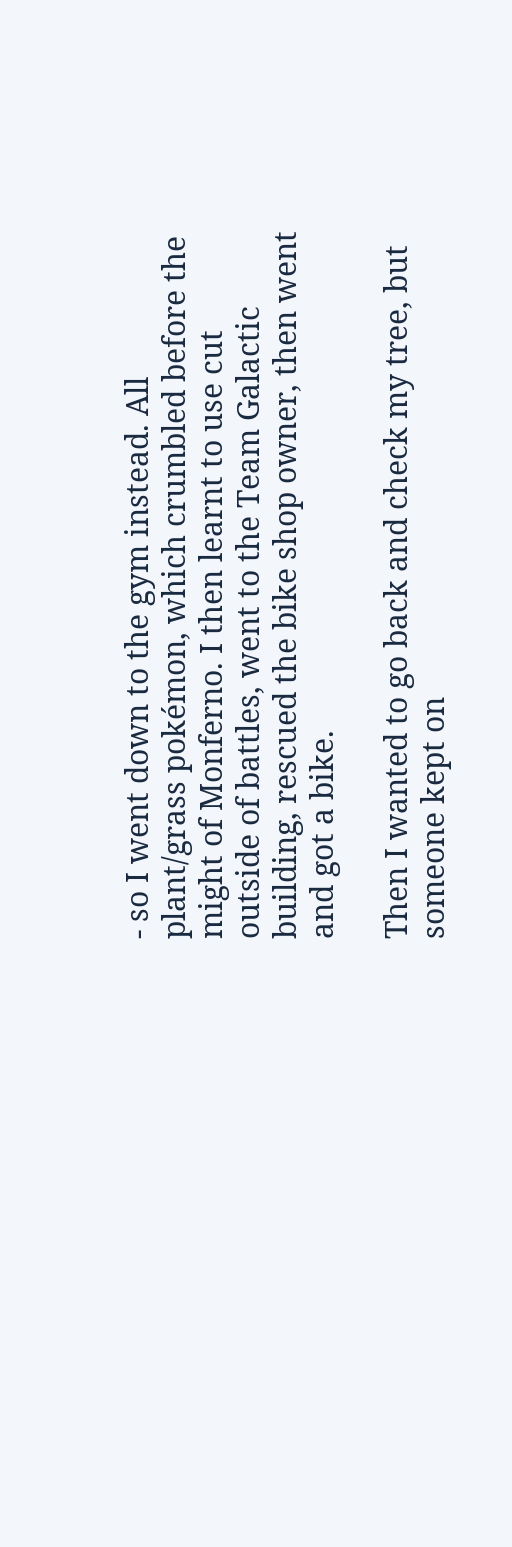- so I went down to the gym instead. All plant/grass pokémon, which crumbled before the might of Monferno. I then learnt to use cut outside of battles, went to the Team Galactic building, rescued the bike shop owner, then went and got a bike.

Then I wanted to go back and check my tree, but someone kept on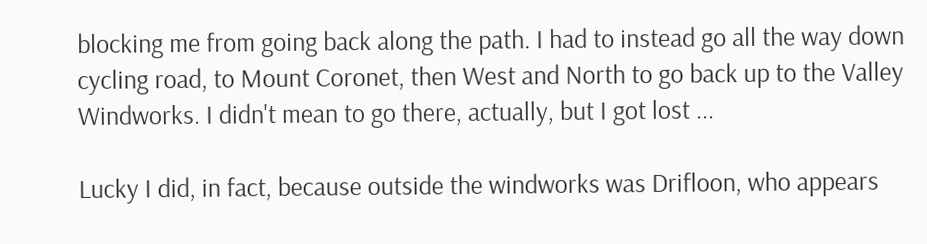blocking me from going back along the path. I had to instead go all the way down cycling road, to Mount Coronet, then West and North to go back up to the Valley Windworks. I didn't mean to go there, actually, but I got lost ...

Lucky I did, in fact, because outside the windworks was Drifloon, who appears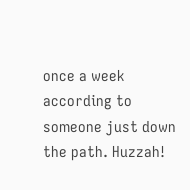once a week according to someone just down the path. Huzzah!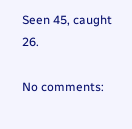Seen 45, caught 26.

No comments: